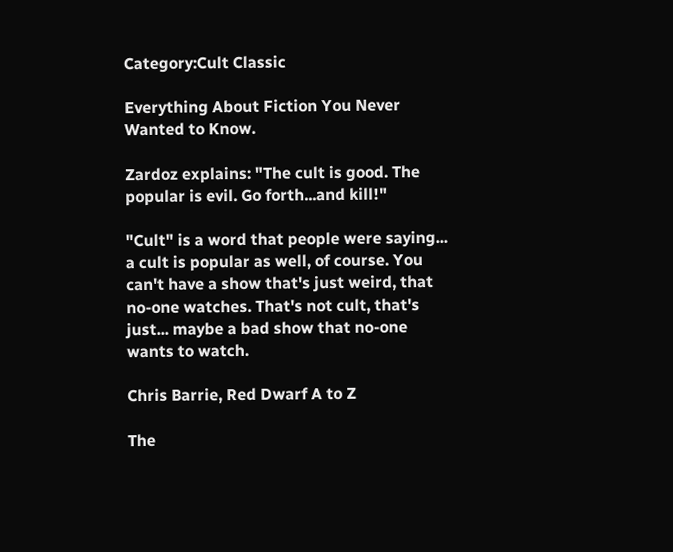Category:Cult Classic

Everything About Fiction You Never Wanted to Know.

Zardoz explains: "The cult is good. The popular is evil. Go forth...and kill!"

"Cult" is a word that people were saying... a cult is popular as well, of course. You can't have a show that's just weird, that no-one watches. That's not cult, that's just... maybe a bad show that no-one wants to watch.

Chris Barrie, Red Dwarf A to Z

The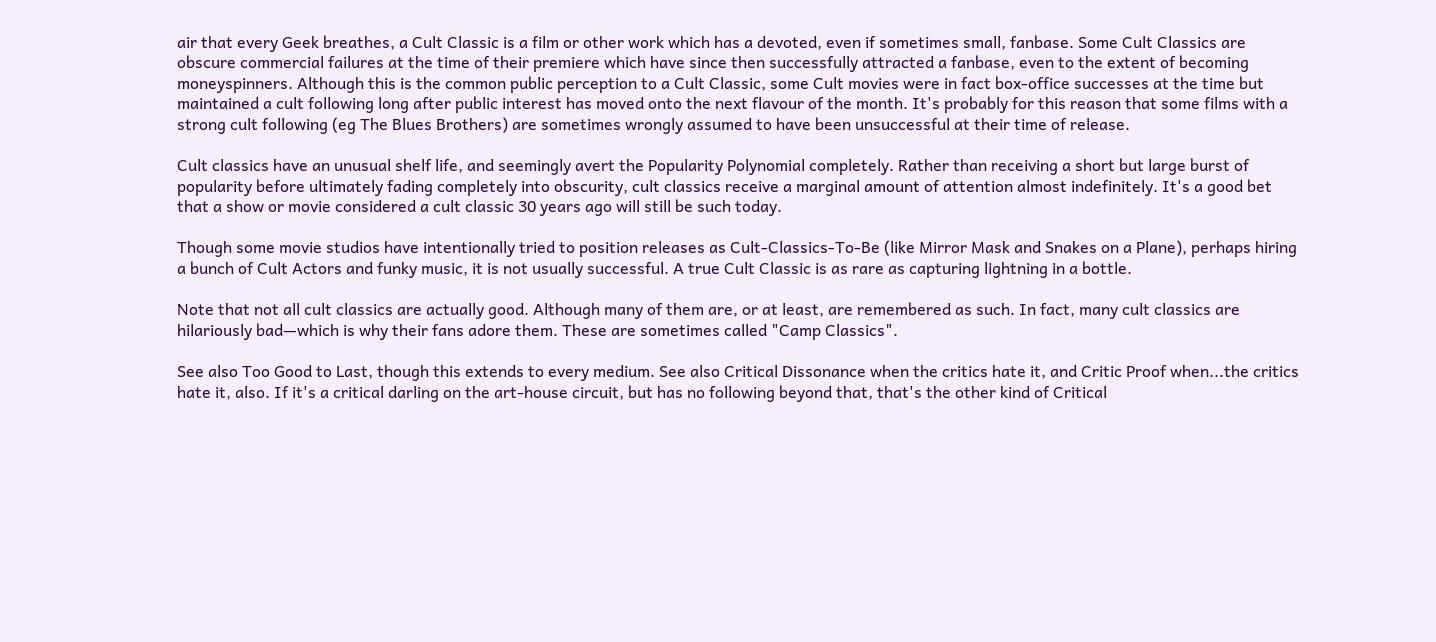air that every Geek breathes, a Cult Classic is a film or other work which has a devoted, even if sometimes small, fanbase. Some Cult Classics are obscure commercial failures at the time of their premiere which have since then successfully attracted a fanbase, even to the extent of becoming moneyspinners. Although this is the common public perception to a Cult Classic, some Cult movies were in fact box-office successes at the time but maintained a cult following long after public interest has moved onto the next flavour of the month. It's probably for this reason that some films with a strong cult following (eg The Blues Brothers) are sometimes wrongly assumed to have been unsuccessful at their time of release.

Cult classics have an unusual shelf life, and seemingly avert the Popularity Polynomial completely. Rather than receiving a short but large burst of popularity before ultimately fading completely into obscurity, cult classics receive a marginal amount of attention almost indefinitely. It's a good bet that a show or movie considered a cult classic 30 years ago will still be such today.

Though some movie studios have intentionally tried to position releases as Cult-Classics-To-Be (like Mirror Mask and Snakes on a Plane), perhaps hiring a bunch of Cult Actors and funky music, it is not usually successful. A true Cult Classic is as rare as capturing lightning in a bottle.

Note that not all cult classics are actually good. Although many of them are, or at least, are remembered as such. In fact, many cult classics are hilariously bad—which is why their fans adore them. These are sometimes called "Camp Classics".

See also Too Good to Last, though this extends to every medium. See also Critical Dissonance when the critics hate it, and Critic Proof when...the critics hate it, also. If it's a critical darling on the art-house circuit, but has no following beyond that, that's the other kind of Critical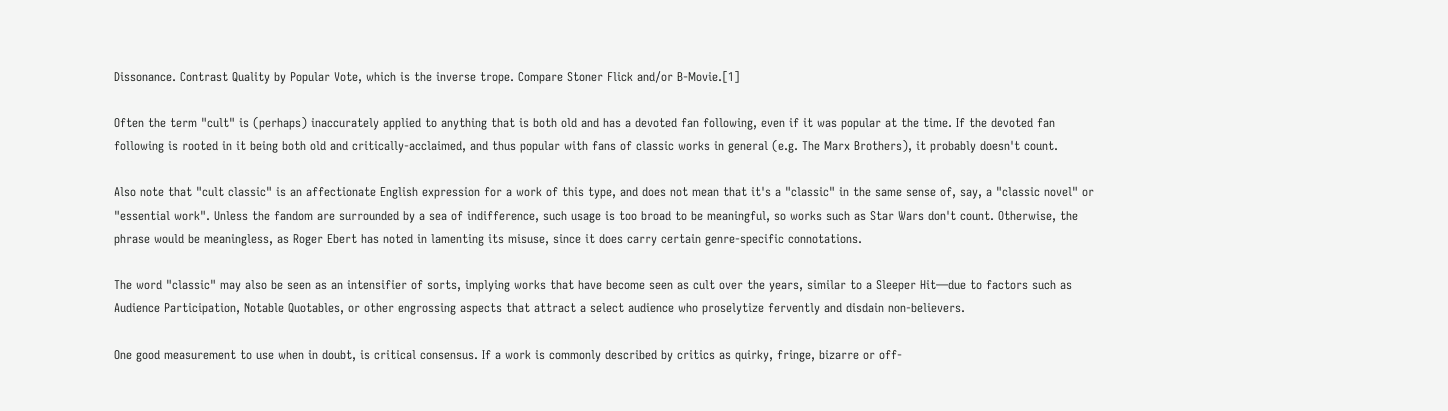Dissonance. Contrast Quality by Popular Vote, which is the inverse trope. Compare Stoner Flick and/or B-Movie.[1]

Often the term "cult" is (perhaps) inaccurately applied to anything that is both old and has a devoted fan following, even if it was popular at the time. If the devoted fan following is rooted in it being both old and critically-acclaimed, and thus popular with fans of classic works in general (e.g. The Marx Brothers), it probably doesn't count.

Also note that "cult classic" is an affectionate English expression for a work of this type, and does not mean that it's a "classic" in the same sense of, say, a "classic novel" or "essential work". Unless the fandom are surrounded by a sea of indifference, such usage is too broad to be meaningful, so works such as Star Wars don't count. Otherwise, the phrase would be meaningless, as Roger Ebert has noted in lamenting its misuse, since it does carry certain genre-specific connotations.

The word "classic" may also be seen as an intensifier of sorts, implying works that have become seen as cult over the years, similar to a Sleeper Hit—due to factors such as Audience Participation, Notable Quotables, or other engrossing aspects that attract a select audience who proselytize fervently and disdain non-believers.

One good measurement to use when in doubt, is critical consensus. If a work is commonly described by critics as quirky, fringe, bizarre or off-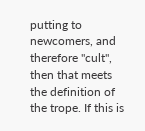putting to newcomers, and therefore "cult", then that meets the definition of the trope. If this is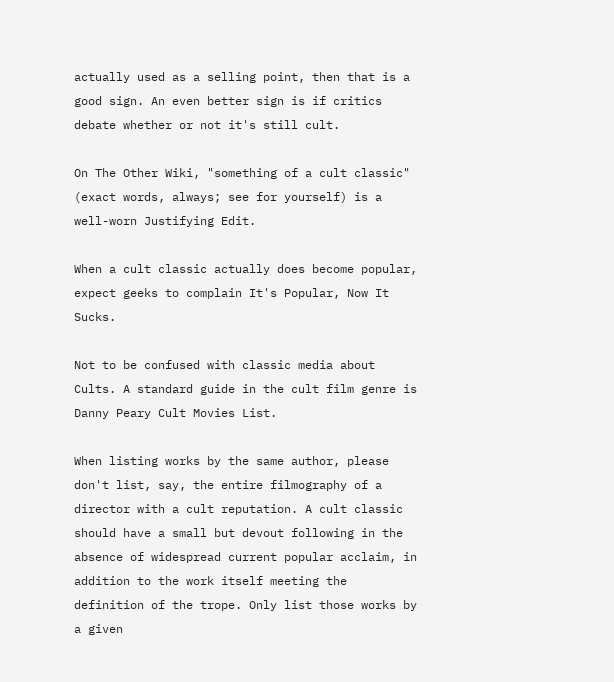actually used as a selling point, then that is a good sign. An even better sign is if critics debate whether or not it's still cult.

On The Other Wiki, "something of a cult classic" (exact words, always; see for yourself) is a well-worn Justifying Edit.

When a cult classic actually does become popular, expect geeks to complain It's Popular, Now It Sucks.

Not to be confused with classic media about Cults. A standard guide in the cult film genre is Danny Peary Cult Movies List.

When listing works by the same author, please don't list, say, the entire filmography of a director with a cult reputation. A cult classic should have a small but devout following in the absence of widespread current popular acclaim, in addition to the work itself meeting the definition of the trope. Only list those works by a given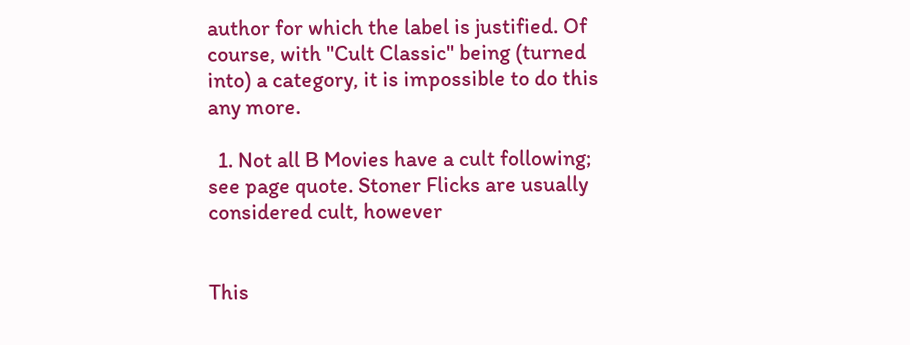author for which the label is justified. Of course, with "Cult Classic" being (turned into) a category, it is impossible to do this any more.

  1. Not all B Movies have a cult following; see page quote. Stoner Flicks are usually considered cult, however


This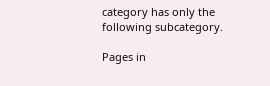category has only the following subcategory.

Pages in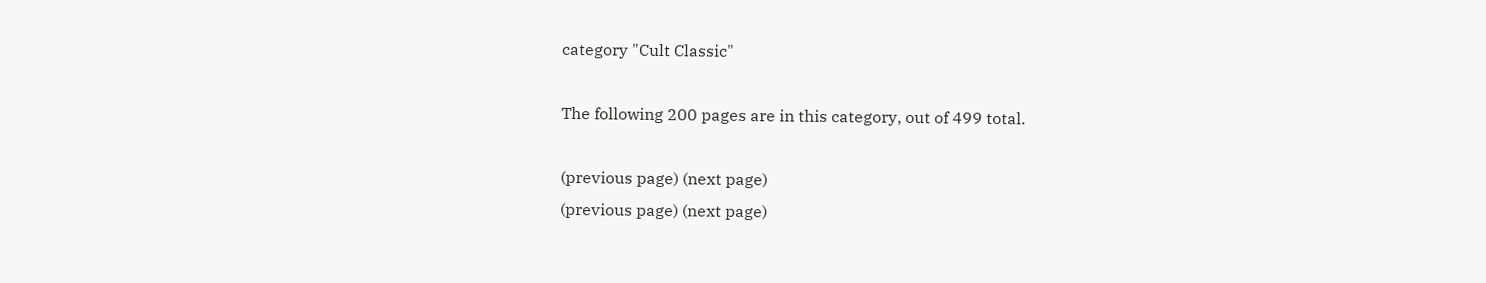category "Cult Classic"

The following 200 pages are in this category, out of 499 total.

(previous page) (next page)
(previous page) (next page)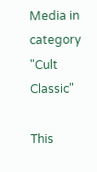Media in category "Cult Classic"

This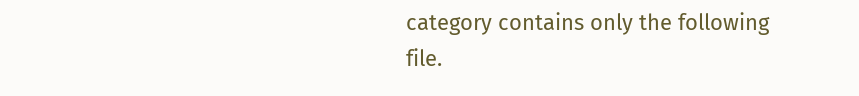category contains only the following file.